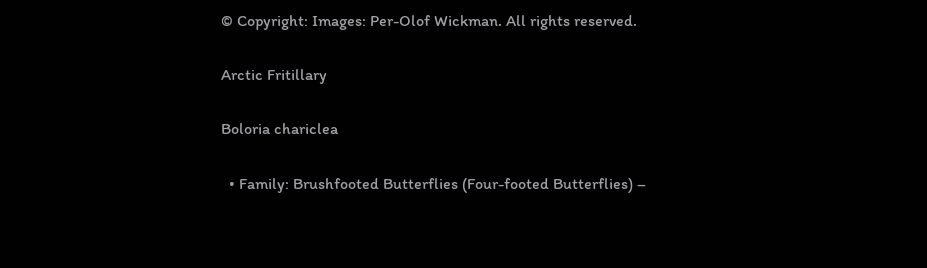© Copyright: Images: Per-Olof Wickman. All rights reserved.

Arctic Fritillary

Boloria chariclea

  • Family: Brushfooted Butterflies (Four-footed Butterflies) –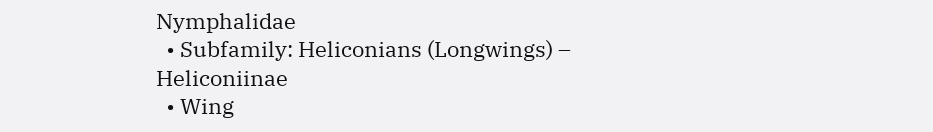Nymphalidae
  • Subfamily: Heliconians (Longwings) – Heliconiinae
  • Wing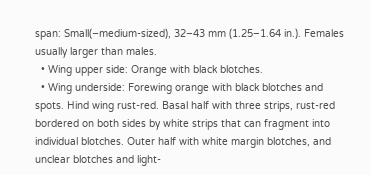span: Small(–medium-sized), 32–43 mm (1.25–1.64 in.). Females usually larger than males.
  • Wing upper side: Orange with black blotches.
  • Wing underside: Forewing orange with black blotches and spots. Hind wing rust-red. Basal half with three strips, rust-red bordered on both sides by white strips that can fragment into individual blotches. Outer half with white margin blotches, and unclear blotches and light-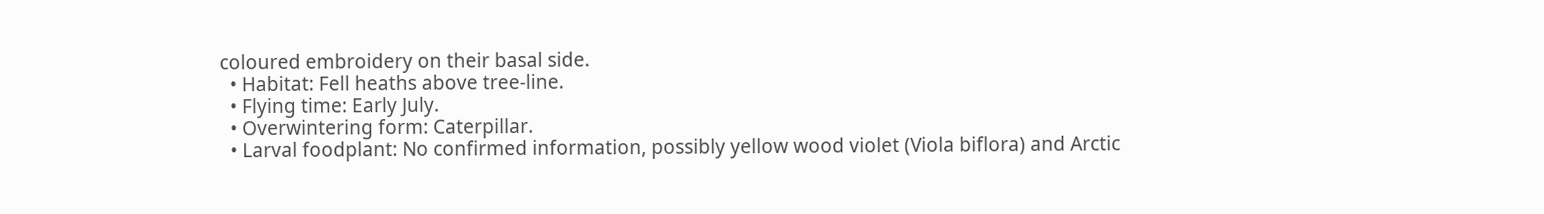coloured embroidery on their basal side.
  • Habitat: Fell heaths above tree-line.
  • Flying time: Early July.
  • Overwintering form: Caterpillar.
  • Larval foodplant: No confirmed information, possibly yellow wood violet (Viola biflora) and Arctic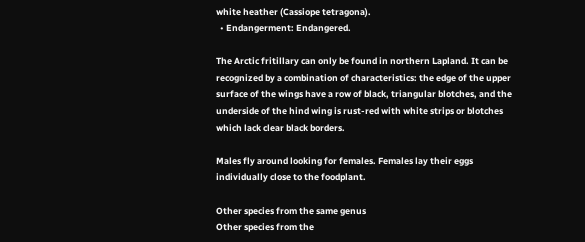white heather (Cassiope tetragona).
  • Endangerment: Endangered.

The Arctic fritillary can only be found in northern Lapland. It can be recognized by a combination of characteristics: the edge of the upper surface of the wings have a row of black, triangular blotches, and the underside of the hind wing is rust-red with white strips or blotches which lack clear black borders.

Males fly around looking for females. Females lay their eggs individually close to the foodplant.

Other species from the same genus
Other species from the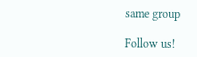same group

Follow us!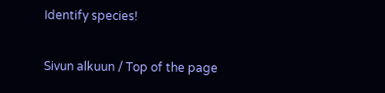Identify species!

Sivun alkuun / Top of the page